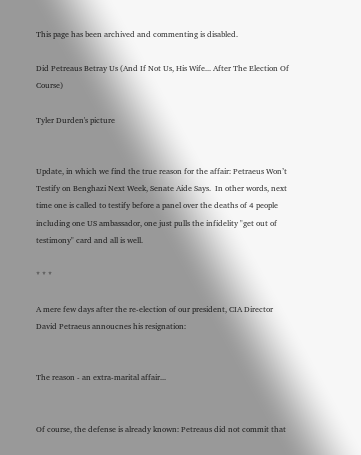This page has been archived and commenting is disabled.

Did Petreaus Betray Us (And If Not Us, His Wife... After The Election Of Course)

Tyler Durden's picture


Update, in which we find the true reason for the affair: Petraeus Won’t Testify on Benghazi Next Week, Senate Aide Says.  In other words, next time one is called to testify before a panel over the deaths of 4 people including one US ambassador, one just pulls the infidelity "get out of testimony" card and all is well.

* * *

A mere few days after the re-election of our president, CIA Director David Petraeus annoucnes his resignation:


The reason - an extra-marital affair...


Of course, the defense is already known: Petreaus did not commit that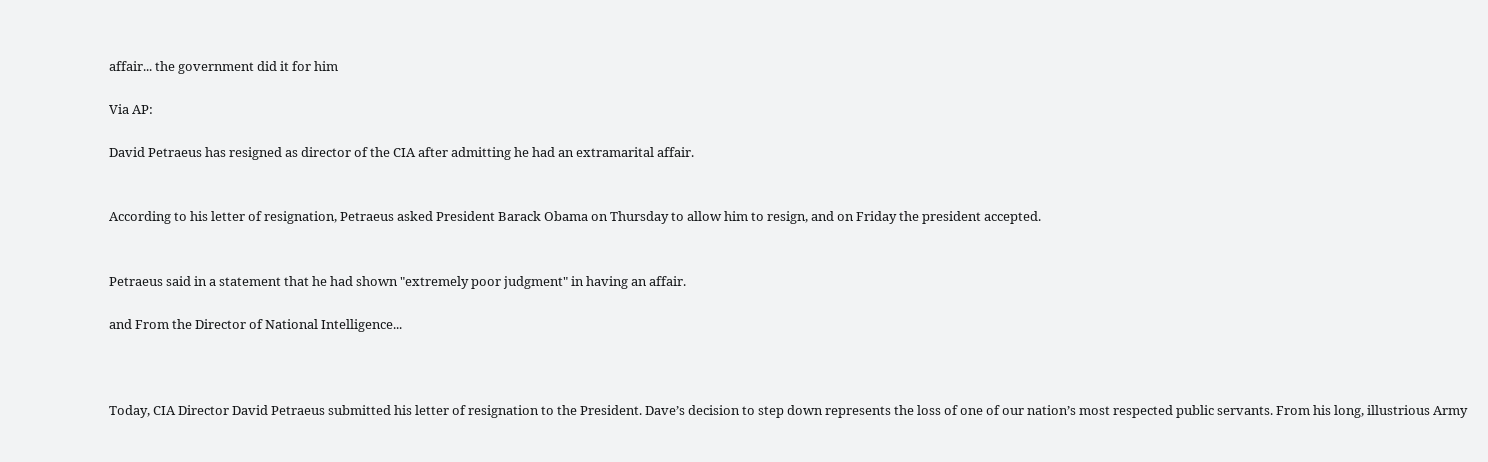affair... the government did it for him

Via AP:

David Petraeus has resigned as director of the CIA after admitting he had an extramarital affair.


According to his letter of resignation, Petraeus asked President Barack Obama on Thursday to allow him to resign, and on Friday the president accepted.


Petraeus said in a statement that he had shown "extremely poor judgment" in having an affair.

and From the Director of National Intelligence...



Today, CIA Director David Petraeus submitted his letter of resignation to the President. Dave’s decision to step down represents the loss of one of our nation’s most respected public servants. From his long, illustrious Army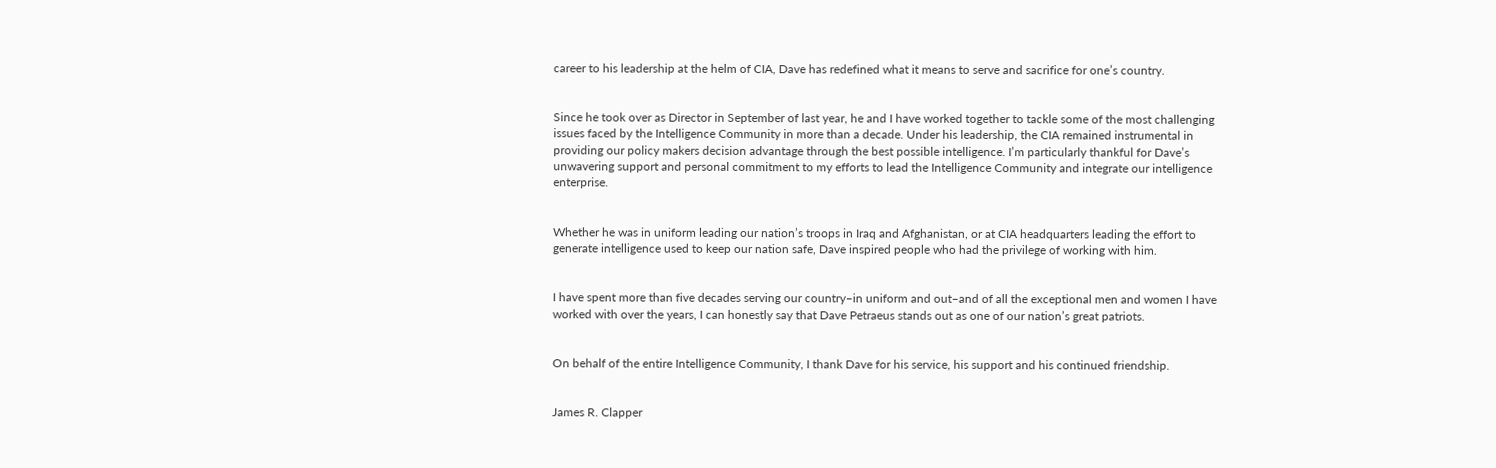career to his leadership at the helm of CIA, Dave has redefined what it means to serve and sacrifice for one’s country.


Since he took over as Director in September of last year, he and I have worked together to tackle some of the most challenging issues faced by the Intelligence Community in more than a decade. Under his leadership, the CIA remained instrumental in providing our policy makers decision advantage through the best possible intelligence. I’m particularly thankful for Dave’s unwavering support and personal commitment to my efforts to lead the Intelligence Community and integrate our intelligence enterprise.


Whether he was in uniform leading our nation’s troops in Iraq and Afghanistan, or at CIA headquarters leading the effort to generate intelligence used to keep our nation safe, Dave inspired people who had the privilege of working with him.


I have spent more than five decades serving our country–in uniform and out–and of all the exceptional men and women I have worked with over the years, I can honestly say that Dave Petraeus stands out as one of our nation’s great patriots.


On behalf of the entire Intelligence Community, I thank Dave for his service, his support and his continued friendship.


James R. Clapper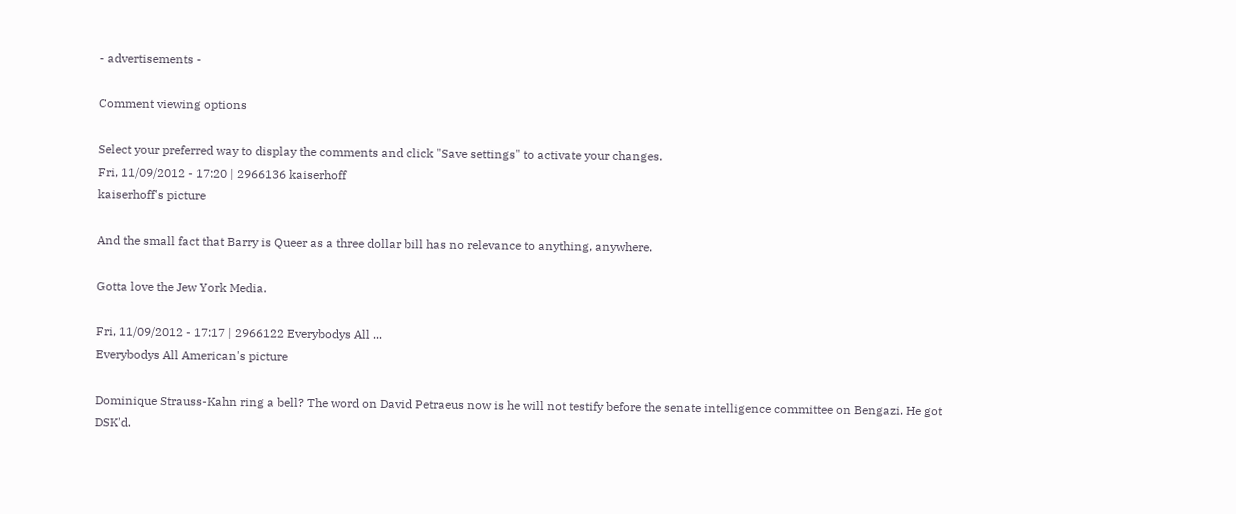- advertisements -

Comment viewing options

Select your preferred way to display the comments and click "Save settings" to activate your changes.
Fri, 11/09/2012 - 17:20 | 2966136 kaiserhoff
kaiserhoff's picture

And the small fact that Barry is Queer as a three dollar bill has no relevance to anything, anywhere.

Gotta love the Jew York Media.

Fri, 11/09/2012 - 17:17 | 2966122 Everybodys All ...
Everybodys All American's picture

Dominique Strauss-Kahn ring a bell? The word on David Petraeus now is he will not testify before the senate intelligence committee on Bengazi. He got DSK'd.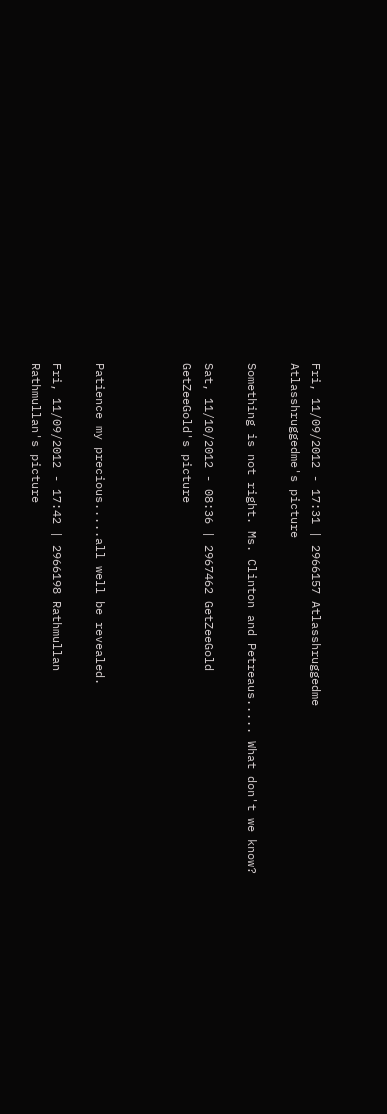Fri, 11/09/2012 - 17:31 | 2966157 Atlasshruggedme
Atlasshruggedme's picture

Something is not right. Ms. Clinton and Petreaus..... What don't we know?

Sat, 11/10/2012 - 08:36 | 2967462 GetZeeGold
GetZeeGold's picture



Patience my precious.....all well be revealed.

Fri, 11/09/2012 - 17:42 | 2966198 Rathmullan
Rathmullan's picture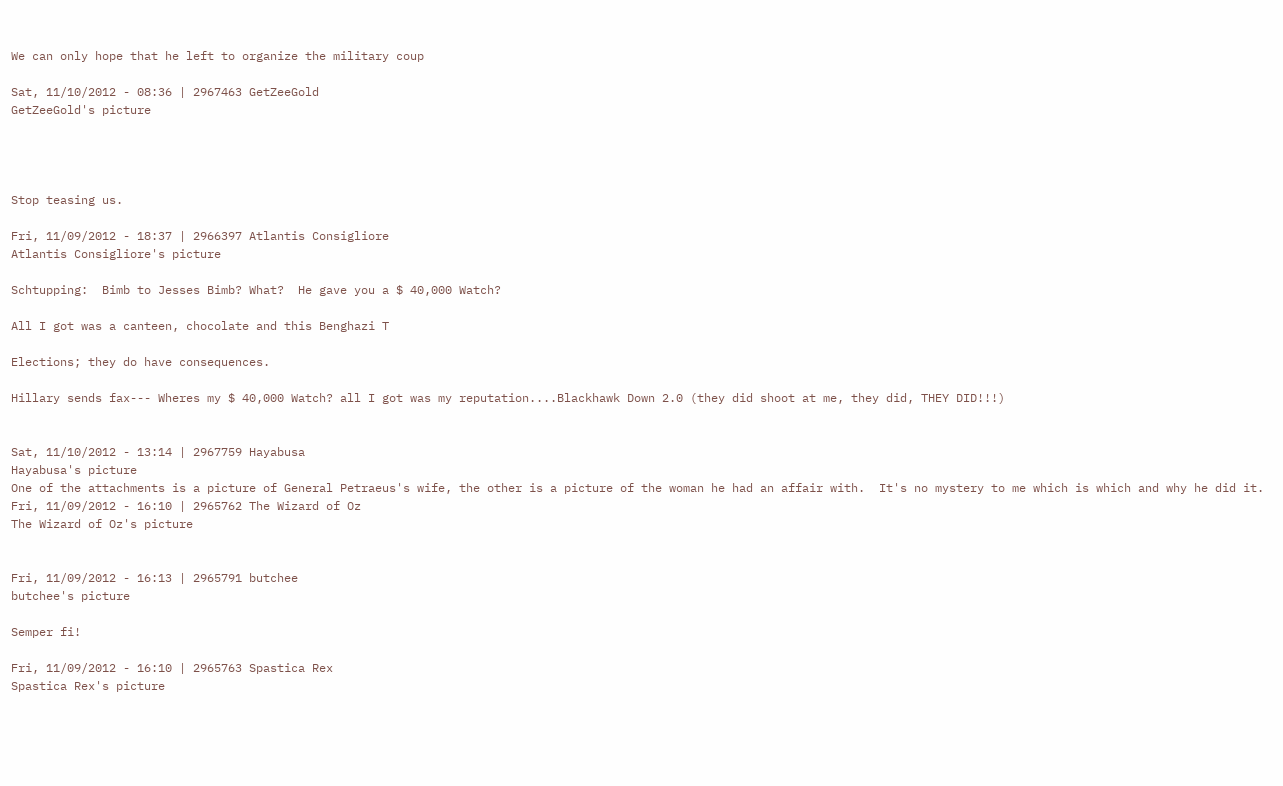We can only hope that he left to organize the military coup

Sat, 11/10/2012 - 08:36 | 2967463 GetZeeGold
GetZeeGold's picture




Stop teasing us.

Fri, 11/09/2012 - 18:37 | 2966397 Atlantis Consigliore
Atlantis Consigliore's picture

Schtupping:  Bimb to Jesses Bimb? What?  He gave you a $ 40,000 Watch?

All I got was a canteen, chocolate and this Benghazi T

Elections; they do have consequences.

Hillary sends fax--- Wheres my $ 40,000 Watch? all I got was my reputation....Blackhawk Down 2.0 (they did shoot at me, they did, THEY DID!!!)


Sat, 11/10/2012 - 13:14 | 2967759 Hayabusa
Hayabusa's picture
One of the attachments is a picture of General Petraeus's wife, the other is a picture of the woman he had an affair with.  It's no mystery to me which is which and why he did it.
Fri, 11/09/2012 - 16:10 | 2965762 The Wizard of Oz
The Wizard of Oz's picture


Fri, 11/09/2012 - 16:13 | 2965791 butchee
butchee's picture

Semper fi!

Fri, 11/09/2012 - 16:10 | 2965763 Spastica Rex
Spastica Rex's picture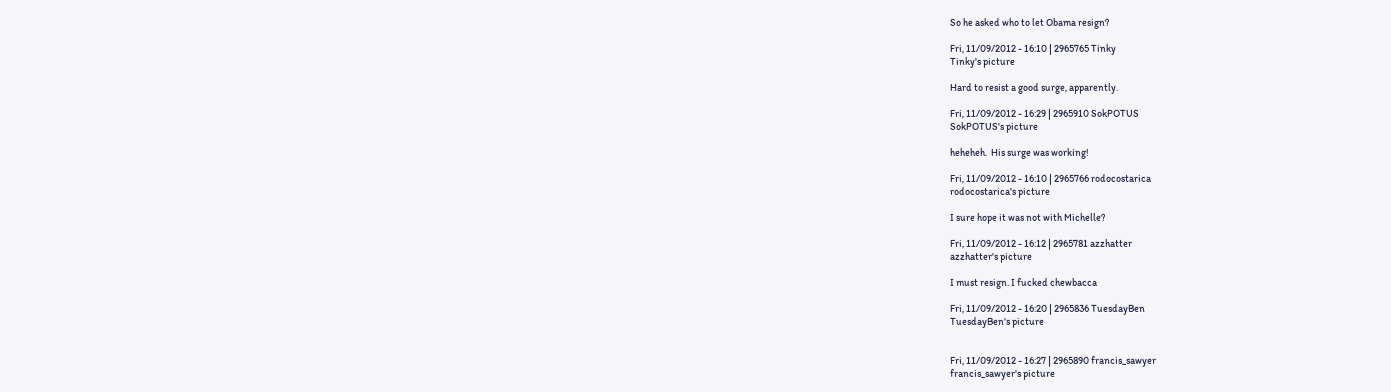So he asked who to let Obama resign?

Fri, 11/09/2012 - 16:10 | 2965765 Tinky
Tinky's picture

Hard to resist a good surge, apparently.

Fri, 11/09/2012 - 16:29 | 2965910 SokPOTUS
SokPOTUS's picture

heheheh.  His surge was working!

Fri, 11/09/2012 - 16:10 | 2965766 rodocostarica
rodocostarica's picture

I sure hope it was not with Michelle?

Fri, 11/09/2012 - 16:12 | 2965781 azzhatter
azzhatter's picture

I must resign. I fucked chewbacca

Fri, 11/09/2012 - 16:20 | 2965836 TuesdayBen
TuesdayBen's picture


Fri, 11/09/2012 - 16:27 | 2965890 francis_sawyer
francis_sawyer's picture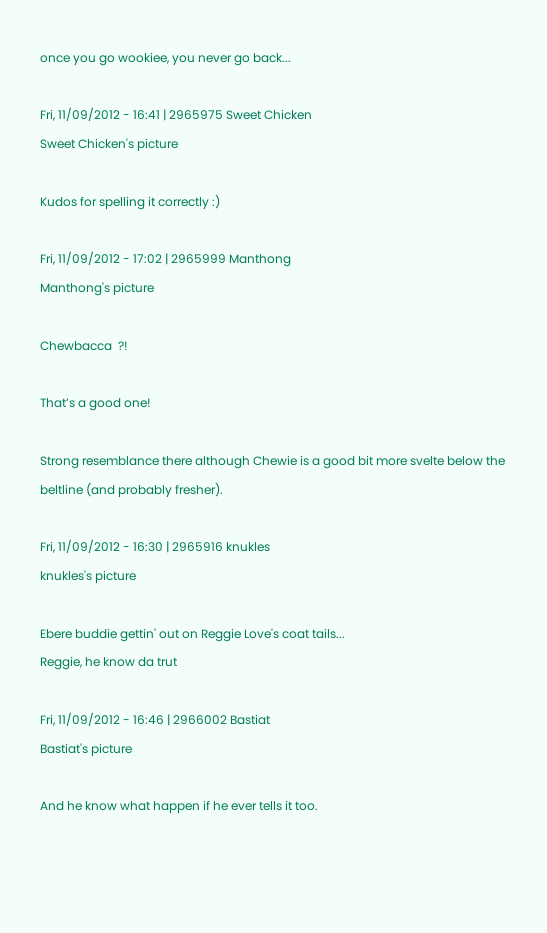once you go wookiee, you never go back...

Fri, 11/09/2012 - 16:41 | 2965975 Sweet Chicken
Sweet Chicken's picture

Kudos for spelling it correctly :)

Fri, 11/09/2012 - 17:02 | 2965999 Manthong
Manthong's picture

Chewbacca  ?!

That’s a good one!

Strong resemblance there although Chewie is a good bit more svelte below the beltline (and probably fresher).

Fri, 11/09/2012 - 16:30 | 2965916 knukles
knukles's picture

Ebere buddie gettin' out on Reggie Love's coat tails...
Reggie, he know da trut

Fri, 11/09/2012 - 16:46 | 2966002 Bastiat
Bastiat's picture

And he know what happen if he ever tells it too.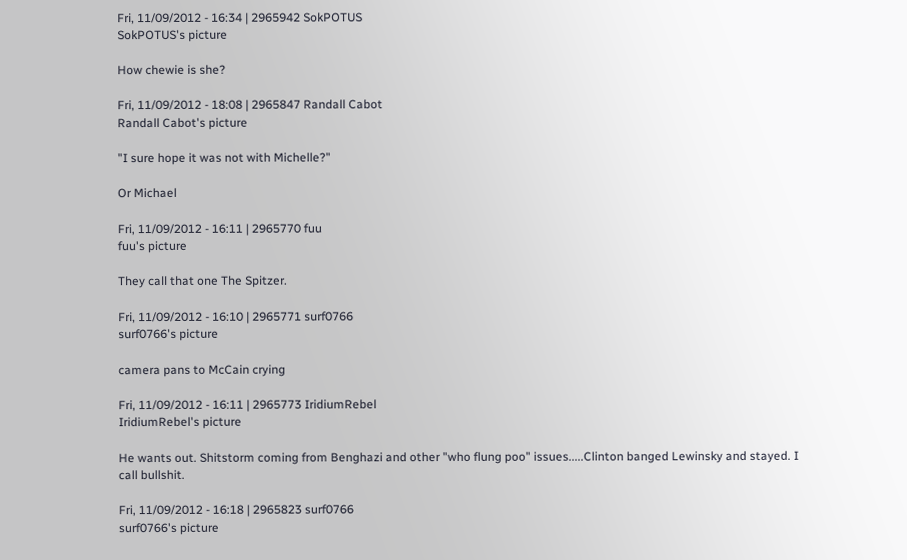Fri, 11/09/2012 - 16:34 | 2965942 SokPOTUS
SokPOTUS's picture

How chewie is she?

Fri, 11/09/2012 - 18:08 | 2965847 Randall Cabot
Randall Cabot's picture

"I sure hope it was not with Michelle?"

Or Michael

Fri, 11/09/2012 - 16:11 | 2965770 fuu
fuu's picture

They call that one The Spitzer.

Fri, 11/09/2012 - 16:10 | 2965771 surf0766
surf0766's picture

camera pans to McCain crying

Fri, 11/09/2012 - 16:11 | 2965773 IridiumRebel
IridiumRebel's picture

He wants out. Shitstorm coming from Benghazi and other "who flung poo" issues.....Clinton banged Lewinsky and stayed. I call bullshit.

Fri, 11/09/2012 - 16:18 | 2965823 surf0766
surf0766's picture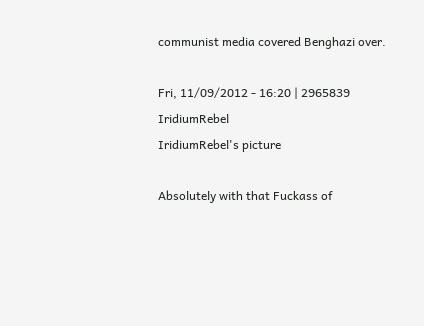communist media covered Benghazi over.

Fri, 11/09/2012 - 16:20 | 2965839 IridiumRebel
IridiumRebel's picture

Absolutely with that Fuckass of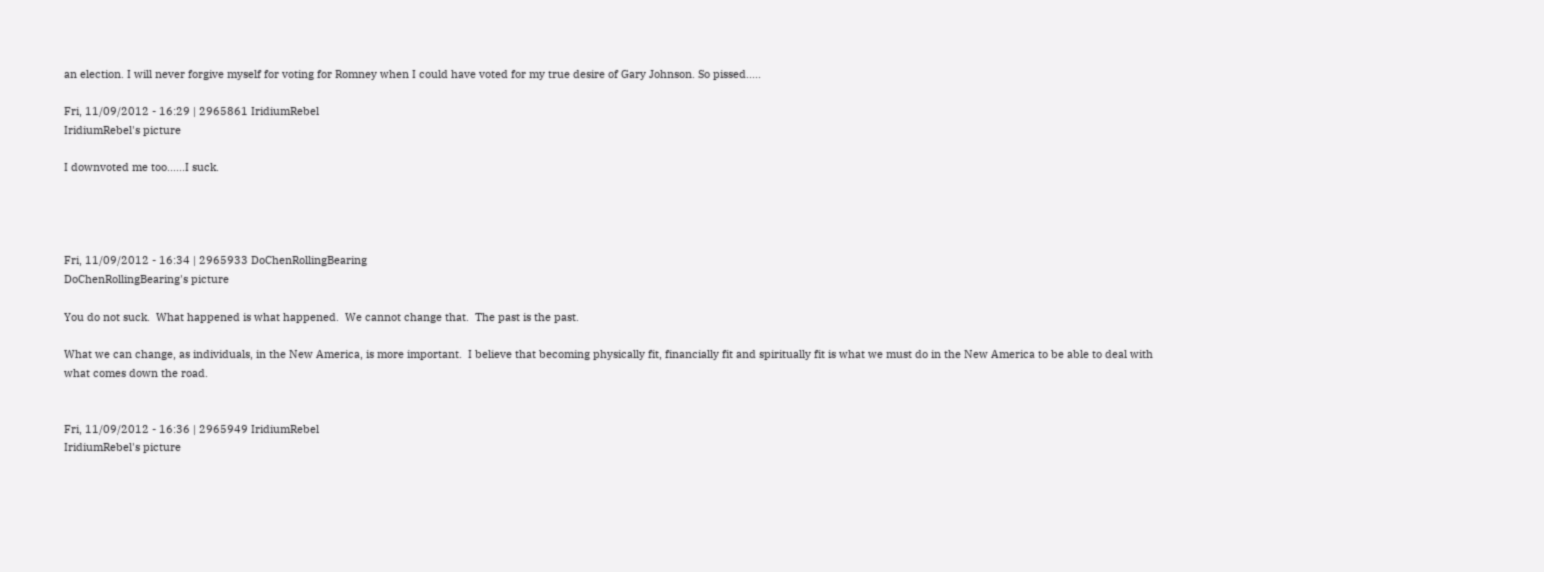an election. I will never forgive myself for voting for Romney when I could have voted for my true desire of Gary Johnson. So pissed.....

Fri, 11/09/2012 - 16:29 | 2965861 IridiumRebel
IridiumRebel's picture

I downvoted me too......I suck.




Fri, 11/09/2012 - 16:34 | 2965933 DoChenRollingBearing
DoChenRollingBearing's picture

You do not suck.  What happened is what happened.  We cannot change that.  The past is the past.

What we can change, as individuals, in the New America, is more important.  I believe that becoming physically fit, financially fit and spiritually fit is what we must do in the New America to be able to deal with what comes down the road.


Fri, 11/09/2012 - 16:36 | 2965949 IridiumRebel
IridiumRebel's picture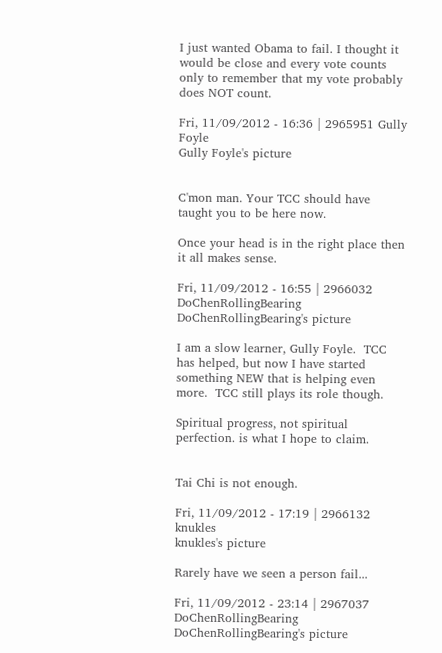I just wanted Obama to fail. I thought it would be close and every vote counts only to remember that my vote probably does NOT count.

Fri, 11/09/2012 - 16:36 | 2965951 Gully Foyle
Gully Foyle's picture


C'mon man. Your TCC should have taught you to be here now.

Once your head is in the right place then it all makes sense.

Fri, 11/09/2012 - 16:55 | 2966032 DoChenRollingBearing
DoChenRollingBearing's picture

I am a slow learner, Gully Foyle.  TCC has helped, but now I have started something NEW that is helping even more.  TCC still plays its role though.

Spiritual progress, not spiritual perfection. is what I hope to claim.


Tai Chi is not enough.

Fri, 11/09/2012 - 17:19 | 2966132 knukles
knukles's picture

Rarely have we seen a person fail...

Fri, 11/09/2012 - 23:14 | 2967037 DoChenRollingBearing
DoChenRollingBearing's picture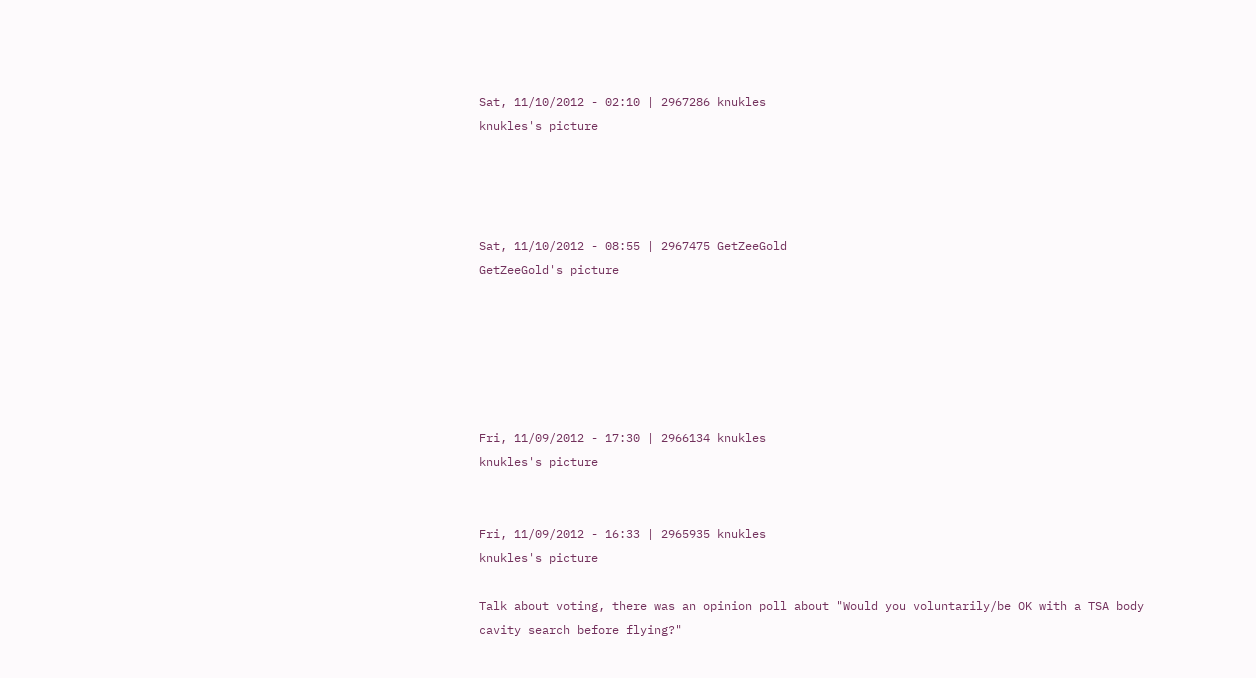Sat, 11/10/2012 - 02:10 | 2967286 knukles
knukles's picture




Sat, 11/10/2012 - 08:55 | 2967475 GetZeeGold
GetZeeGold's picture






Fri, 11/09/2012 - 17:30 | 2966134 knukles
knukles's picture


Fri, 11/09/2012 - 16:33 | 2965935 knukles
knukles's picture

Talk about voting, there was an opinion poll about "Would you voluntarily/be OK with a TSA body cavity search before flying?"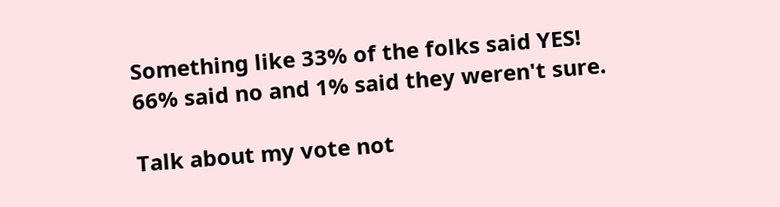Something like 33% of the folks said YES!
66% said no and 1% said they weren't sure.

Talk about my vote not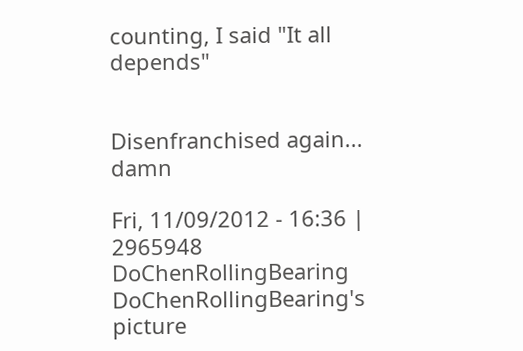counting, I said "It all depends"


Disenfranchised again... damn

Fri, 11/09/2012 - 16:36 | 2965948 DoChenRollingBearing
DoChenRollingBearing's picture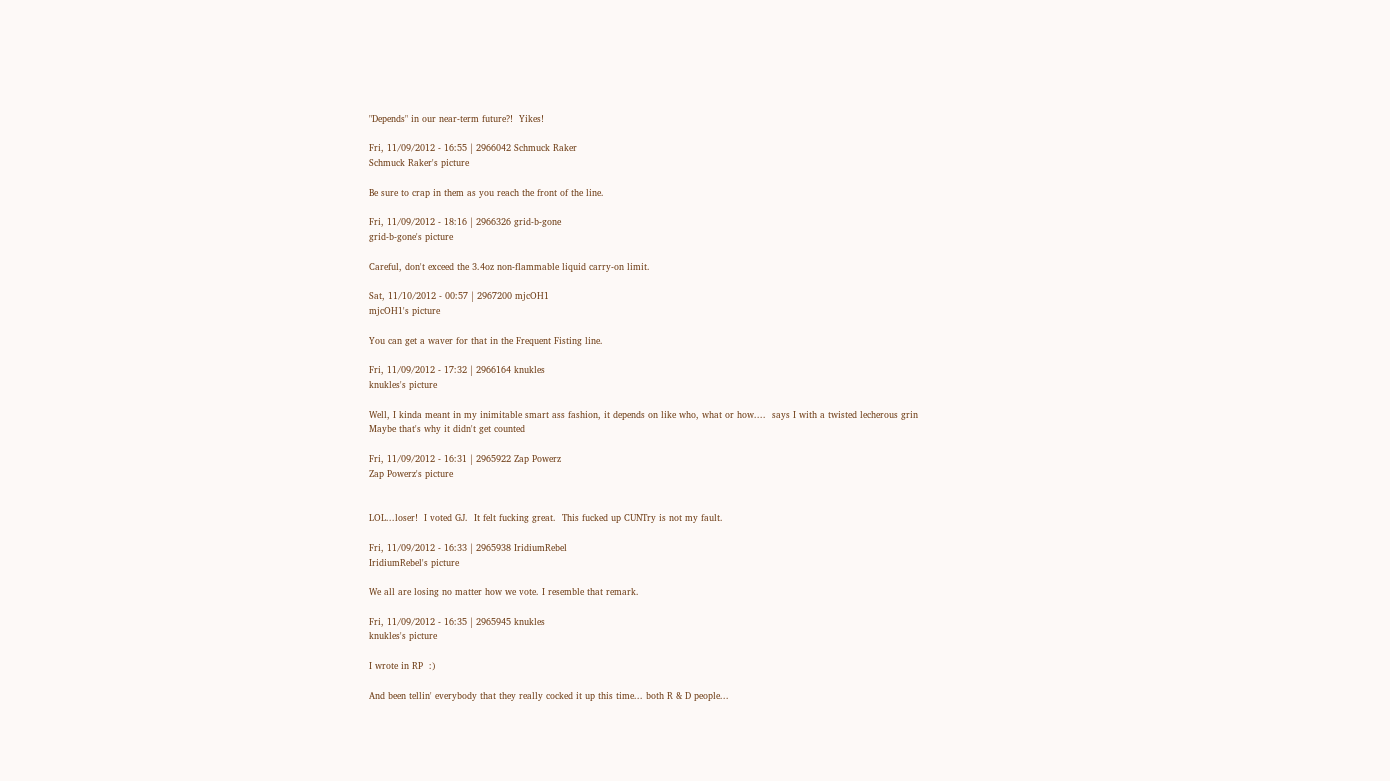"Depends" in our near-term future?!  Yikes!

Fri, 11/09/2012 - 16:55 | 2966042 Schmuck Raker
Schmuck Raker's picture

Be sure to crap in them as you reach the front of the line.

Fri, 11/09/2012 - 18:16 | 2966326 grid-b-gone
grid-b-gone's picture

Careful, don't exceed the 3.4oz non-flammable liquid carry-on limit.

Sat, 11/10/2012 - 00:57 | 2967200 mjcOH1
mjcOH1's picture

You can get a waver for that in the Frequent Fisting line.

Fri, 11/09/2012 - 17:32 | 2966164 knukles
knukles's picture

Well, I kinda meant in my inimitable smart ass fashion, it depends on like who, what or how....  says I with a twisted lecherous grin
Maybe that's why it didn't get counted

Fri, 11/09/2012 - 16:31 | 2965922 Zap Powerz
Zap Powerz's picture


LOL...loser!  I voted GJ.  It felt fucking great.  This fucked up CUNTry is not my fault.

Fri, 11/09/2012 - 16:33 | 2965938 IridiumRebel
IridiumRebel's picture

We all are losing no matter how we vote. I resemble that remark.

Fri, 11/09/2012 - 16:35 | 2965945 knukles
knukles's picture

I wrote in RP  :)

And been tellin' everybody that they really cocked it up this time... both R & D people...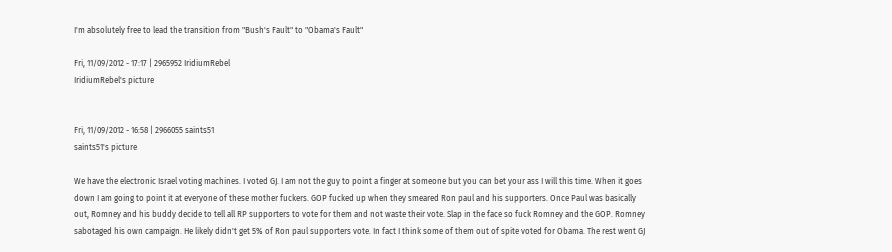I'm absolutely free to lead the transition from "Bush's Fault" to "Obama's Fault"

Fri, 11/09/2012 - 17:17 | 2965952 IridiumRebel
IridiumRebel's picture


Fri, 11/09/2012 - 16:58 | 2966055 saints51
saints51's picture

We have the electronic Israel voting machines. I voted GJ. I am not the guy to point a finger at someone but you can bet your ass I will this time. When it goes down I am going to point it at everyone of these mother fuckers. GOP fucked up when they smeared Ron paul and his supporters. Once Paul was basically out, Romney and his buddy decide to tell all RP supporters to vote for them and not waste their vote. Slap in the face so fuck Romney and the GOP. Romney sabotaged his own campaign. He likely didn't get 5% of Ron paul supporters vote. In fact I think some of them out of spite voted for Obama. The rest went GJ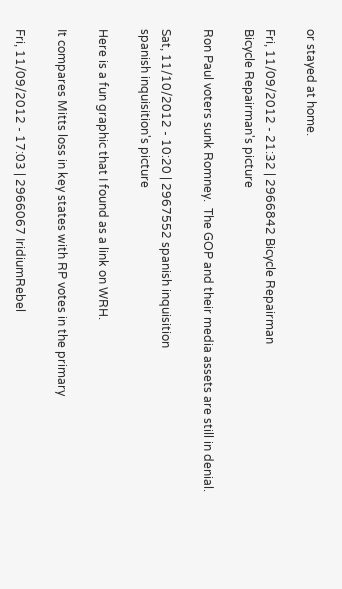or stayed at home.

Fri, 11/09/2012 - 21:32 | 2966842 Bicycle Repairman
Bicycle Repairman's picture

Ron Paul voters sunk Romney.  The GOP and their media assets are still in denial.

Sat, 11/10/2012 - 10:20 | 2967552 spanish inquisition
spanish inquisition's picture

Here is a fun graphic that I found as a link on WRH.

It compares Mitts loss in key states with RP votes in the primary

Fri, 11/09/2012 - 17:03 | 2966067 IridiumRebel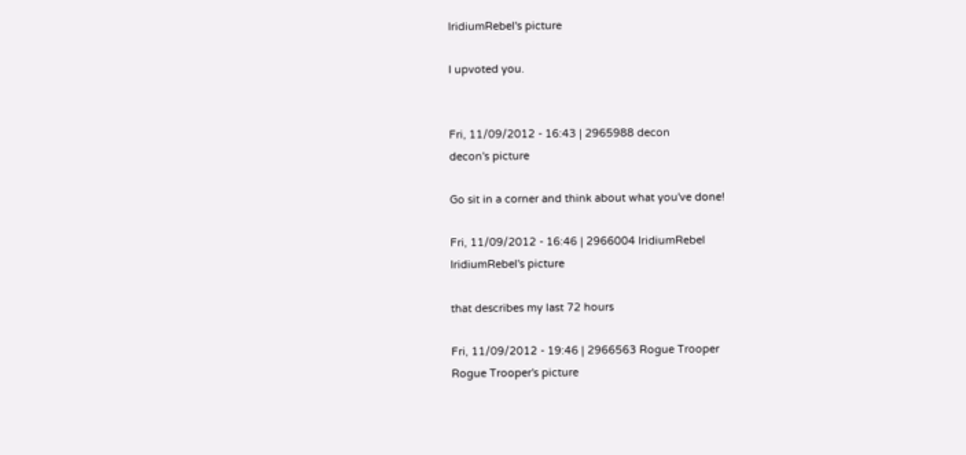IridiumRebel's picture

I upvoted you.


Fri, 11/09/2012 - 16:43 | 2965988 decon
decon's picture

Go sit in a corner and think about what you've done!

Fri, 11/09/2012 - 16:46 | 2966004 IridiumRebel
IridiumRebel's picture

that describes my last 72 hours

Fri, 11/09/2012 - 19:46 | 2966563 Rogue Trooper
Rogue Trooper's picture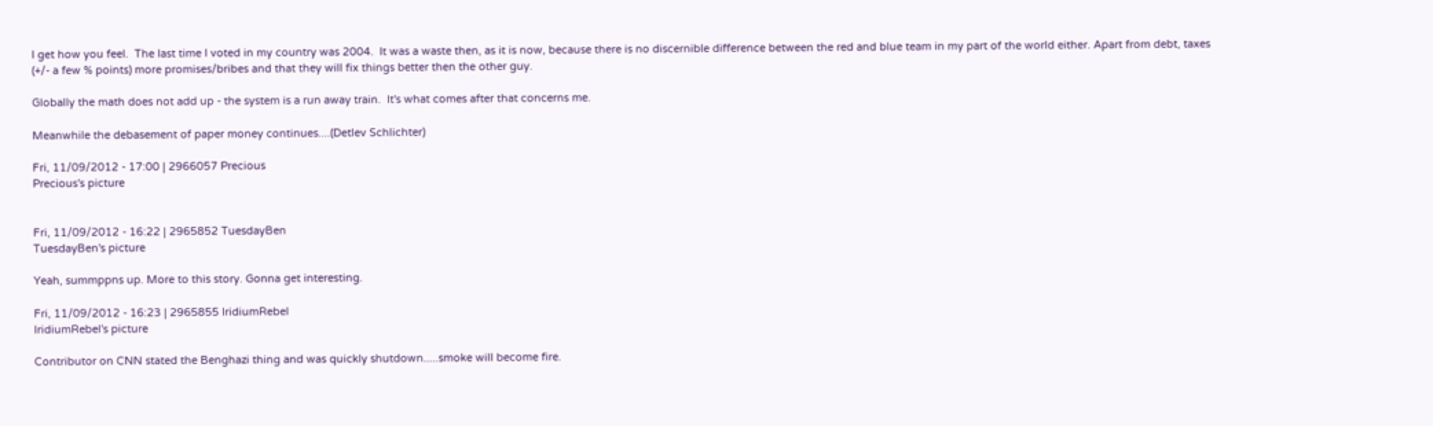I get how you feel.  The last time I voted in my country was 2004.  It was a waste then, as it is now, because there is no discernible difference between the red and blue team in my part of the world either. Apart from debt, taxes (+/- a few % points) more promises/bribes and that they will fix things better then the other guy.

Globally the math does not add up - the system is a run away train.  It's what comes after that concerns me.

Meanwhile the debasement of paper money continues....(Detlev Schlichter)

Fri, 11/09/2012 - 17:00 | 2966057 Precious
Precious's picture


Fri, 11/09/2012 - 16:22 | 2965852 TuesdayBen
TuesdayBen's picture

Yeah, summppns up. More to this story. Gonna get interesting.

Fri, 11/09/2012 - 16:23 | 2965855 IridiumRebel
IridiumRebel's picture

Contributor on CNN stated the Benghazi thing and was quickly shutdown.....smoke will become fire.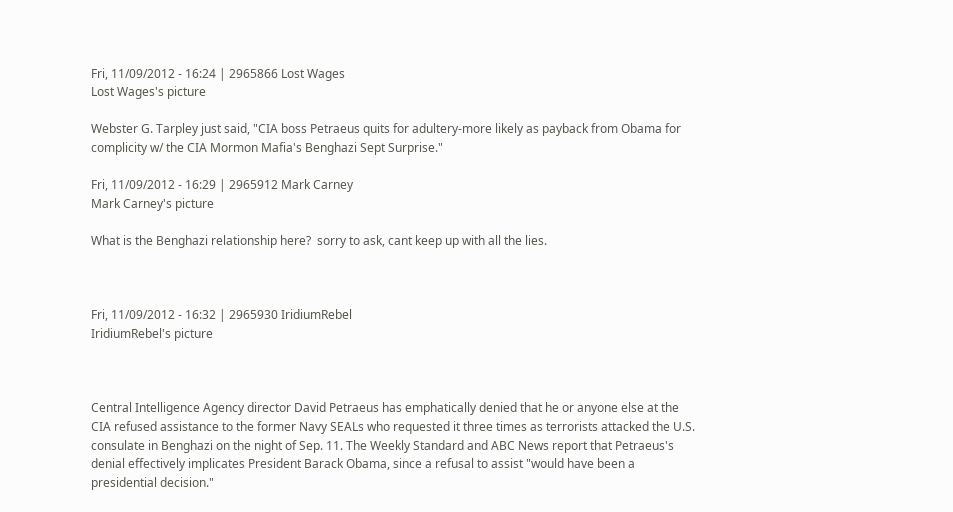Fri, 11/09/2012 - 16:24 | 2965866 Lost Wages
Lost Wages's picture

Webster G. Tarpley just said, "CIA boss Petraeus quits for adultery-more likely as payback from Obama for complicity w/ the CIA Mormon Mafia's Benghazi Sept Surprise."

Fri, 11/09/2012 - 16:29 | 2965912 Mark Carney
Mark Carney's picture

What is the Benghazi relationship here?  sorry to ask, cant keep up with all the lies.



Fri, 11/09/2012 - 16:32 | 2965930 IridiumRebel
IridiumRebel's picture



Central Intelligence Agency director David Petraeus has emphatically denied that he or anyone else at the CIA refused assistance to the former Navy SEALs who requested it three times as terrorists attacked the U.S. consulate in Benghazi on the night of Sep. 11. The Weekly Standard and ABC News report that Petraeus's denial effectively implicates President Barack Obama, since a refusal to assist "would have been a presidential decision."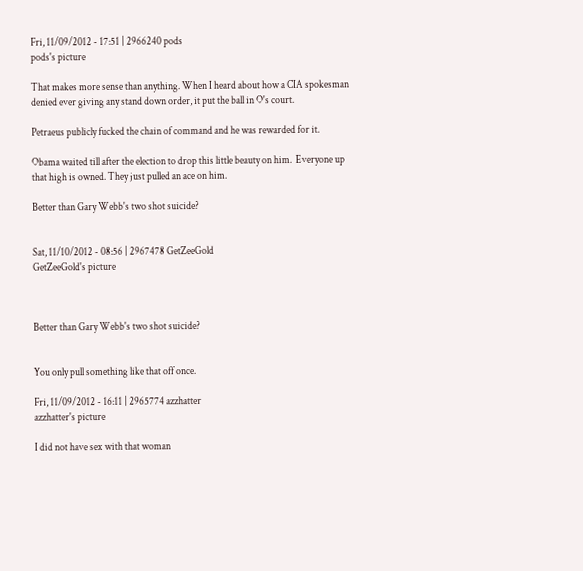Fri, 11/09/2012 - 17:51 | 2966240 pods
pods's picture

That makes more sense than anything. When I heard about how a CIA spokesman denied ever giving any stand down order, it put the ball in O's court.

Petraeus publicly fucked the chain of command and he was rewarded for it.

Obama waited till after the election to drop this little beauty on him.  Everyone up that high is owned. They just pulled an ace on him.

Better than Gary Webb's two shot suicide?


Sat, 11/10/2012 - 08:56 | 2967478 GetZeeGold
GetZeeGold's picture



Better than Gary Webb's two shot suicide?


You only pull something like that off once.

Fri, 11/09/2012 - 16:11 | 2965774 azzhatter
azzhatter's picture

I did not have sex with that woman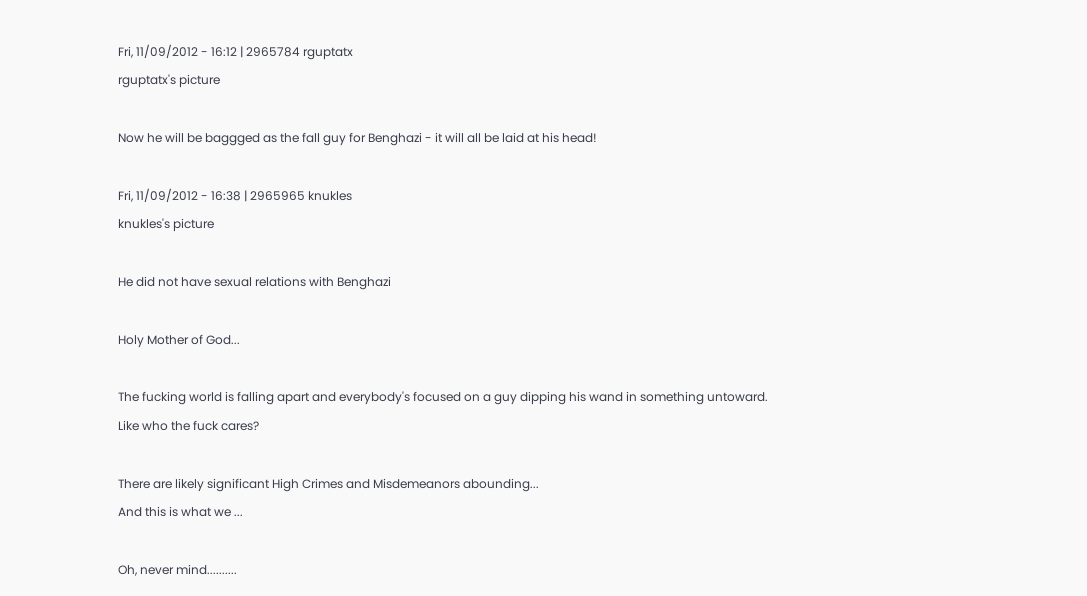Fri, 11/09/2012 - 16:12 | 2965784 rguptatx
rguptatx's picture

Now he will be baggged as the fall guy for Benghazi - it will all be laid at his head!

Fri, 11/09/2012 - 16:38 | 2965965 knukles
knukles's picture

He did not have sexual relations with Benghazi

Holy Mother of God...

The fucking world is falling apart and everybody's focused on a guy dipping his wand in something untoward.
Like who the fuck cares?

There are likely significant High Crimes and Misdemeanors abounding...
And this is what we ...

Oh, never mind..........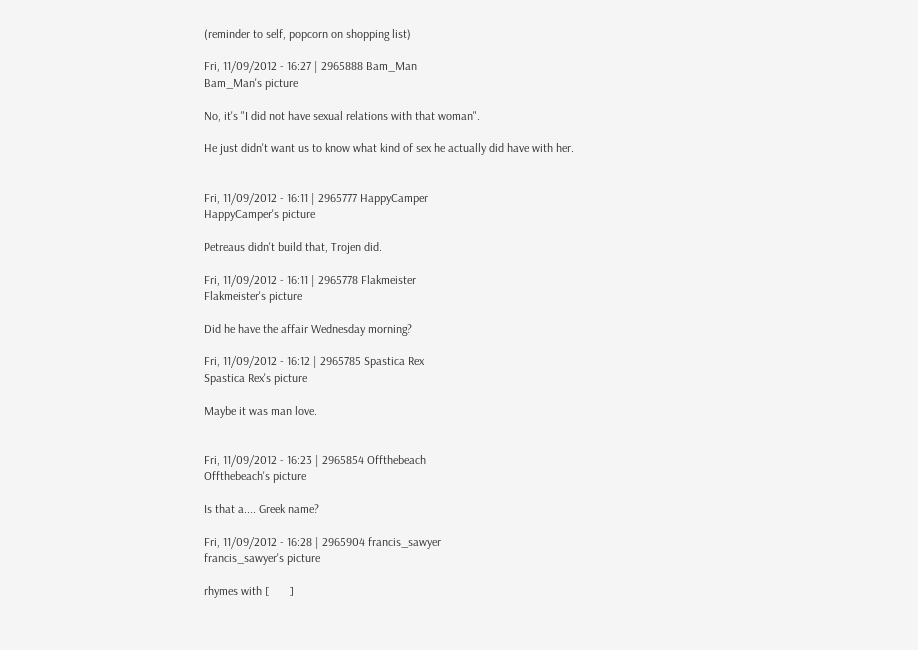(reminder to self, popcorn on shopping list)

Fri, 11/09/2012 - 16:27 | 2965888 Bam_Man
Bam_Man's picture

No, it's "I did not have sexual relations with that woman".

He just didn't want us to know what kind of sex he actually did have with her.


Fri, 11/09/2012 - 16:11 | 2965777 HappyCamper
HappyCamper's picture

Petreaus didn't build that, Trojen did.

Fri, 11/09/2012 - 16:11 | 2965778 Flakmeister
Flakmeister's picture

Did he have the affair Wednesday morning?

Fri, 11/09/2012 - 16:12 | 2965785 Spastica Rex
Spastica Rex's picture

Maybe it was man love.


Fri, 11/09/2012 - 16:23 | 2965854 Offthebeach
Offthebeach's picture

Is that a.... Greek name?

Fri, 11/09/2012 - 16:28 | 2965904 francis_sawyer
francis_sawyer's picture

rhymes with [       ]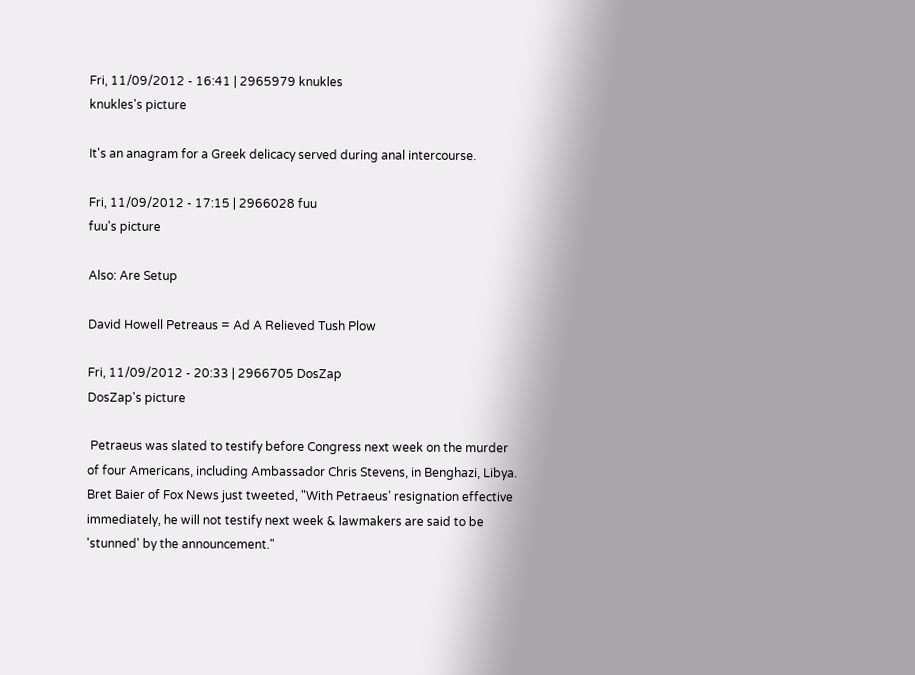Fri, 11/09/2012 - 16:41 | 2965979 knukles
knukles's picture

It's an anagram for a Greek delicacy served during anal intercourse.

Fri, 11/09/2012 - 17:15 | 2966028 fuu
fuu's picture

Also: Are Setup

David Howell Petreaus = Ad A Relieved Tush Plow

Fri, 11/09/2012 - 20:33 | 2966705 DosZap
DosZap's picture

 Petraeus was slated to testify before Congress next week on the murder of four Americans, including Ambassador Chris Stevens, in Benghazi, Libya. Bret Baier of Fox News just tweeted, "With Petraeus’ resignation effective immediately, he will not testify next week & lawmakers are said to be 'stunned' by the announcement."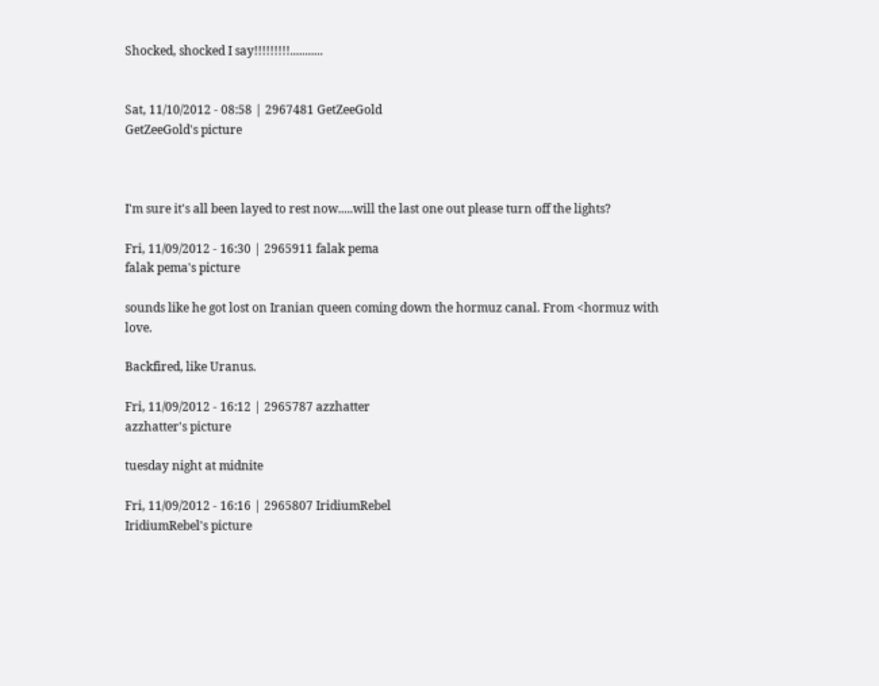Shocked, shocked I say!!!!!!!!!...........


Sat, 11/10/2012 - 08:58 | 2967481 GetZeeGold
GetZeeGold's picture



I'm sure it's all been layed to rest now.....will the last one out please turn off the lights?

Fri, 11/09/2012 - 16:30 | 2965911 falak pema
falak pema's picture

sounds like he got lost on Iranian queen coming down the hormuz canal. From <hormuz with love.

Backfired, like Uranus.

Fri, 11/09/2012 - 16:12 | 2965787 azzhatter
azzhatter's picture

tuesday night at midnite

Fri, 11/09/2012 - 16:16 | 2965807 IridiumRebel
IridiumRebel's picture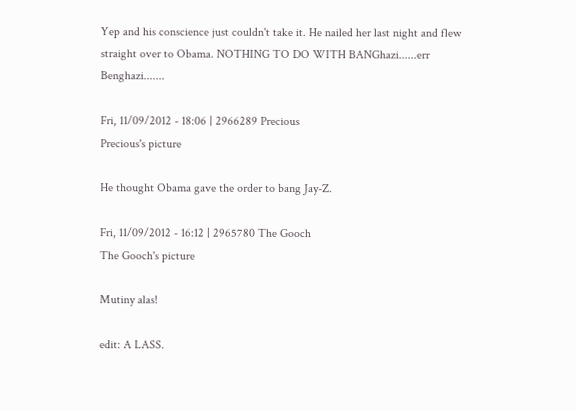Yep and his conscience just couldn't take it. He nailed her last night and flew straight over to Obama. NOTHING TO DO WITH BANGhazi......err Benghazi.......

Fri, 11/09/2012 - 18:06 | 2966289 Precious
Precious's picture

He thought Obama gave the order to bang Jay-Z.

Fri, 11/09/2012 - 16:12 | 2965780 The Gooch
The Gooch's picture

Mutiny alas!

edit: A LASS.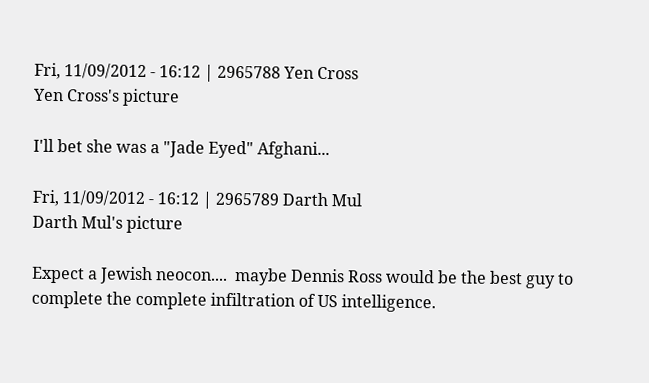Fri, 11/09/2012 - 16:12 | 2965788 Yen Cross
Yen Cross's picture

I'll bet she was a "Jade Eyed" Afghani...

Fri, 11/09/2012 - 16:12 | 2965789 Darth Mul
Darth Mul's picture

Expect a Jewish neocon....  maybe Dennis Ross would be the best guy to complete the complete infiltration of US intelligence.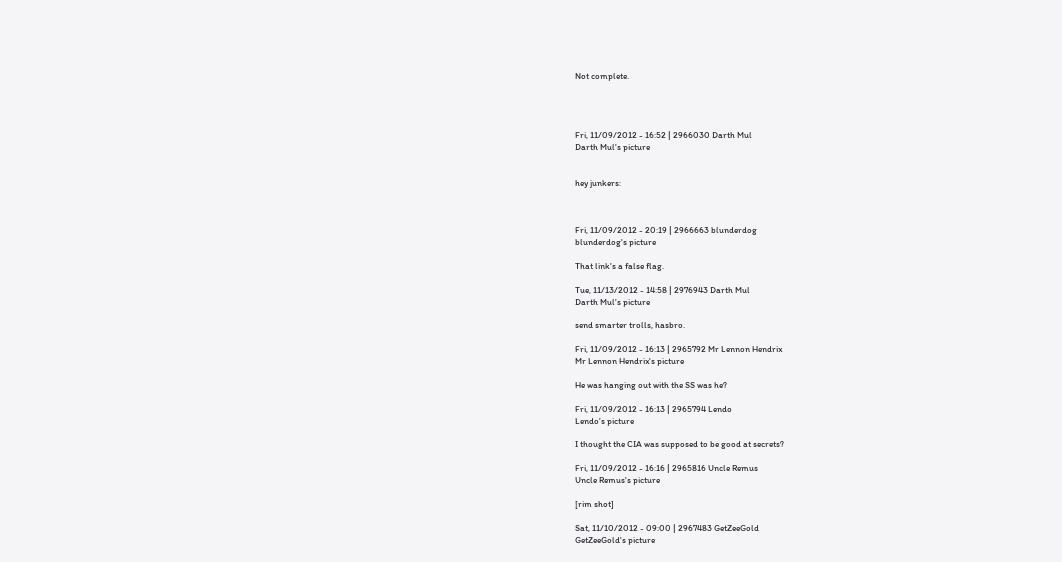Not complete.




Fri, 11/09/2012 - 16:52 | 2966030 Darth Mul
Darth Mul's picture


hey junkers:



Fri, 11/09/2012 - 20:19 | 2966663 blunderdog
blunderdog's picture

That link's a false flag.

Tue, 11/13/2012 - 14:58 | 2976943 Darth Mul
Darth Mul's picture

send smarter trolls, hasbro.

Fri, 11/09/2012 - 16:13 | 2965792 Mr Lennon Hendrix
Mr Lennon Hendrix's picture

He was hanging out with the SS was he?

Fri, 11/09/2012 - 16:13 | 2965794 Lendo
Lendo's picture

I thought the CIA was supposed to be good at secrets?

Fri, 11/09/2012 - 16:16 | 2965816 Uncle Remus
Uncle Remus's picture

[rim shot]

Sat, 11/10/2012 - 09:00 | 2967483 GetZeeGold
GetZeeGold's picture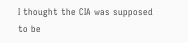I thought the CIA was supposed to be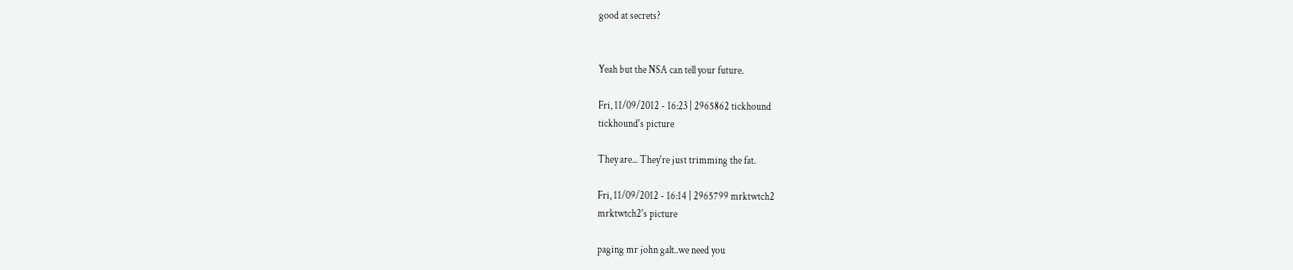good at secrets?


Yeah but the NSA can tell your future.

Fri, 11/09/2012 - 16:23 | 2965862 tickhound
tickhound's picture

They are... They're just trimming the fat.

Fri, 11/09/2012 - 16:14 | 2965799 mrktwtch2
mrktwtch2's picture

paging mr john galt..we need you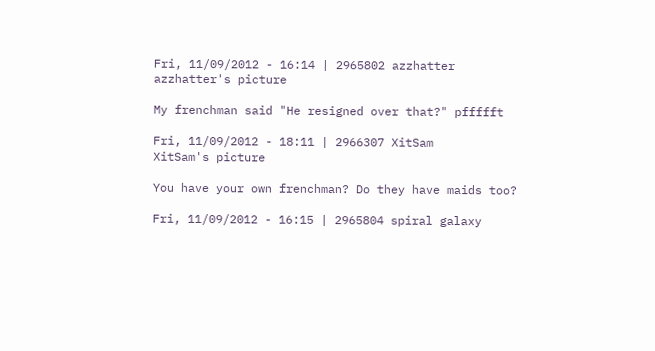Fri, 11/09/2012 - 16:14 | 2965802 azzhatter
azzhatter's picture

My frenchman said "He resigned over that?" pffffft

Fri, 11/09/2012 - 18:11 | 2966307 XitSam
XitSam's picture

You have your own frenchman? Do they have maids too?

Fri, 11/09/2012 - 16:15 | 2965804 spiral galaxy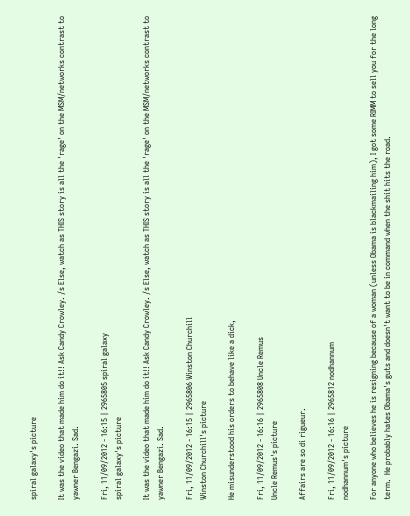spiral galaxy's picture

It was the video that made him do it!! Ask Candy Crowley. /s Else, watch as THIS story is all the 'rage' on the MSM/networks contrast to yawner Bengazi. Sad.

Fri, 11/09/2012 - 16:15 | 2965805 spiral galaxy
spiral galaxy's picture

It was the video that made him do it!! Ask Candy Crowley. /s Else, watch as THIS story is all the 'rage' on the MSM/networks contrast to yawner Bengazi. Sad.

Fri, 11/09/2012 - 16:15 | 2965806 Winston Churchill
Winston Churchill's picture

He misunderstood his orders to behave like a dick,

Fri, 11/09/2012 - 16:16 | 2965808 Uncle Remus
Uncle Remus's picture

Affairs are so di rigueur.

Fri, 11/09/2012 - 16:16 | 2965812 nodhannum
nodhannum's picture

For anyone who believes he is resigning because of a woman (unless Obama is blackmailing him), I got some RIMM to sell you for the long term.  He probably hates Obama's guts and doesn't want to be in command when the shit hits the road.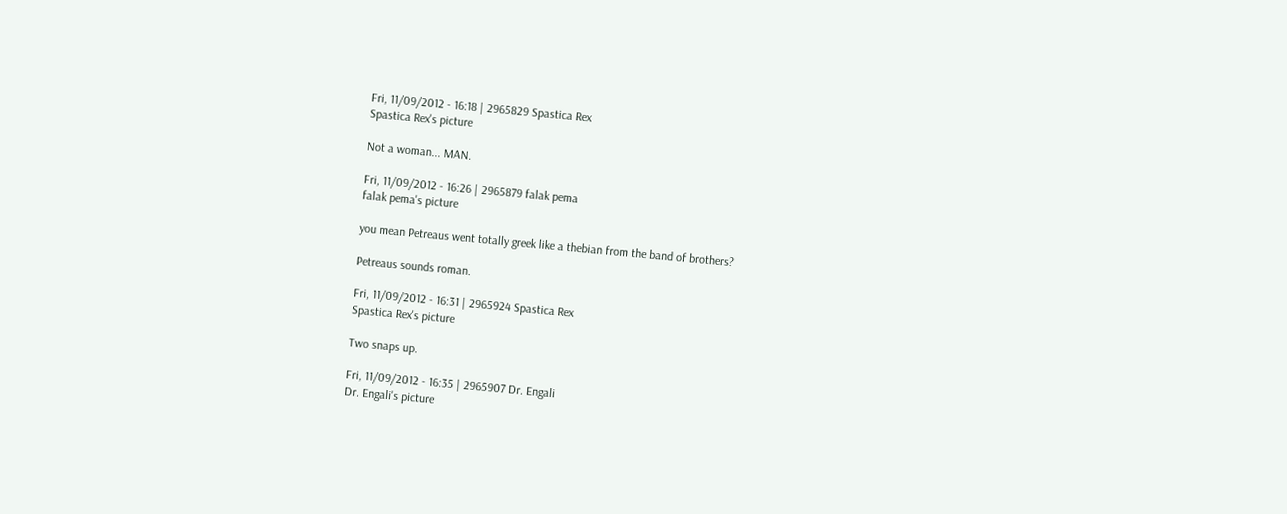Fri, 11/09/2012 - 16:18 | 2965829 Spastica Rex
Spastica Rex's picture

Not a woman... MAN.

Fri, 11/09/2012 - 16:26 | 2965879 falak pema
falak pema's picture

you mean Petreaus went totally greek like a thebian from the band of brothers?

Petreaus sounds roman.

Fri, 11/09/2012 - 16:31 | 2965924 Spastica Rex
Spastica Rex's picture

Two snaps up.

Fri, 11/09/2012 - 16:35 | 2965907 Dr. Engali
Dr. Engali's picture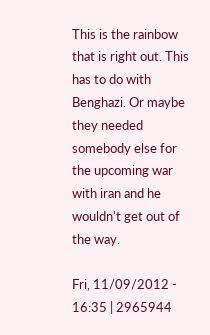This is the rainbow that is right out. This has to do with Benghazi. Or maybe they needed somebody else for the upcoming war with iran and he wouldn't get out of the way.

Fri, 11/09/2012 - 16:35 | 2965944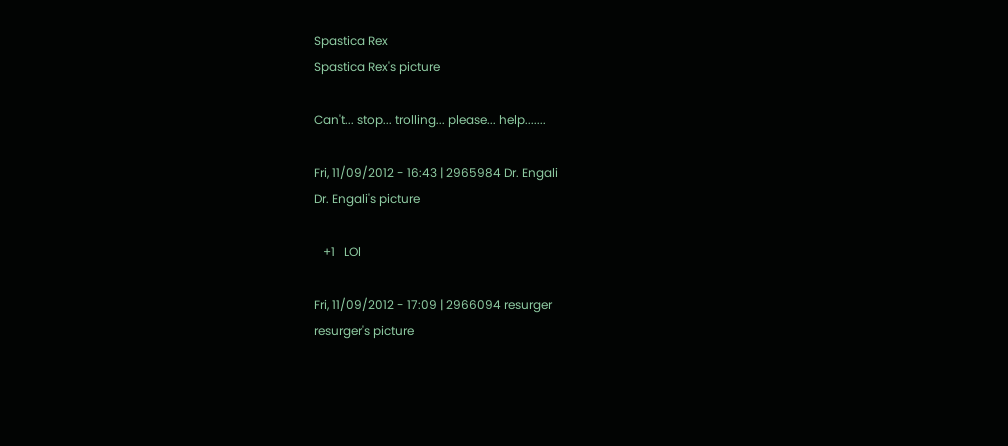Spastica Rex
Spastica Rex's picture

Can't... stop... trolling... please... help.......

Fri, 11/09/2012 - 16:43 | 2965984 Dr. Engali
Dr. Engali's picture

   +1   LOl

Fri, 11/09/2012 - 17:09 | 2966094 resurger
resurger's picture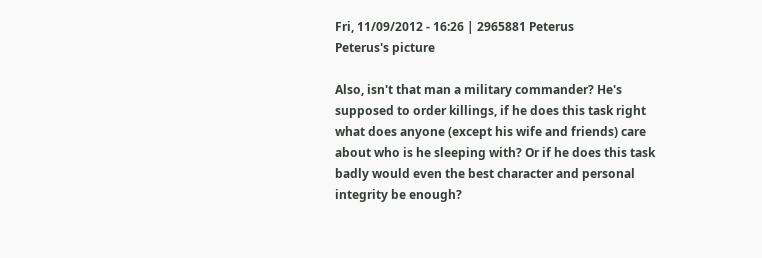Fri, 11/09/2012 - 16:26 | 2965881 Peterus
Peterus's picture

Also, isn't that man a military commander? He's supposed to order killings, if he does this task right what does anyone (except his wife and friends) care about who is he sleeping with? Or if he does this task badly would even the best character and personal integrity be enough?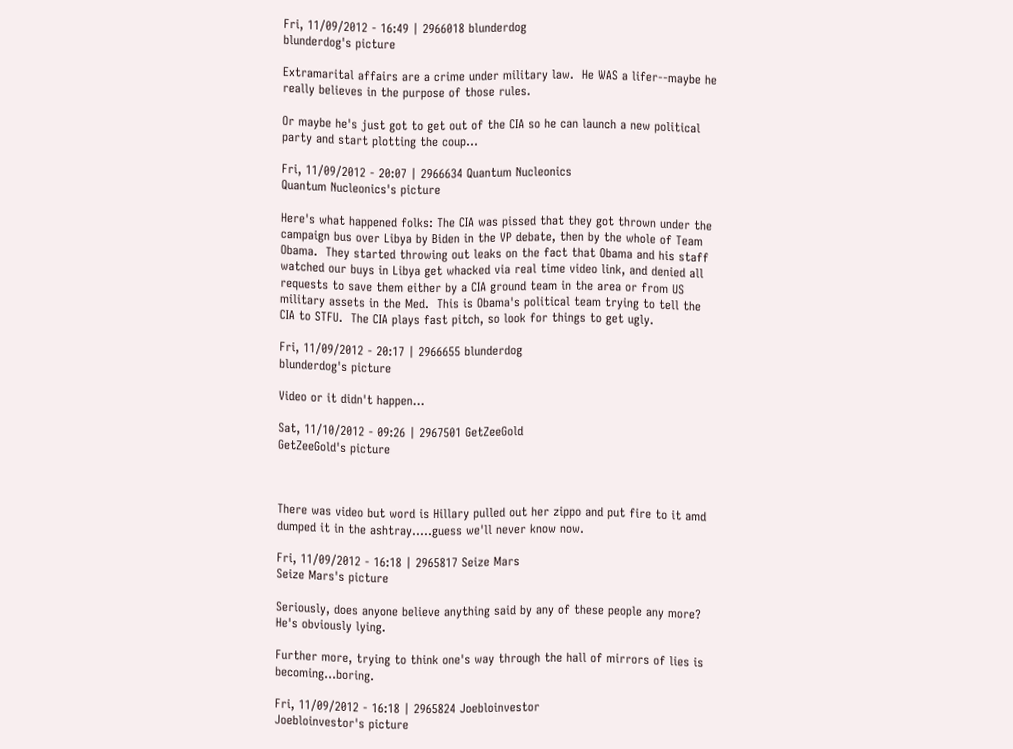Fri, 11/09/2012 - 16:49 | 2966018 blunderdog
blunderdog's picture

Extramarital affairs are a crime under military law.  He WAS a lifer--maybe he really believes in the purpose of those rules.

Or maybe he's just got to get out of the CIA so he can launch a new political party and start plotting the coup...

Fri, 11/09/2012 - 20:07 | 2966634 Quantum Nucleonics
Quantum Nucleonics's picture

Here's what happened folks: The CIA was pissed that they got thrown under the campaign bus over Libya by Biden in the VP debate, then by the whole of Team Obama.  They started throwing out leaks on the fact that Obama and his staff watched our buys in Libya get whacked via real time video link, and denied all requests to save them either by a CIA ground team in the area or from US military assets in the Med.  This is Obama's political team trying to tell the CIA to STFU.  The CIA plays fast pitch, so look for things to get ugly.

Fri, 11/09/2012 - 20:17 | 2966655 blunderdog
blunderdog's picture

Video or it didn't happen...

Sat, 11/10/2012 - 09:26 | 2967501 GetZeeGold
GetZeeGold's picture



There was video but word is Hillary pulled out her zippo and put fire to it amd dumped it in the ashtray.....guess we'll never know now.

Fri, 11/09/2012 - 16:18 | 2965817 Seize Mars
Seize Mars's picture

Seriously, does anyone believe anything said by any of these people any more? He's obviously lying.

Further more, trying to think one's way through the hall of mirrors of lies is becoming...boring.

Fri, 11/09/2012 - 16:18 | 2965824 Joebloinvestor
Joebloinvestor's picture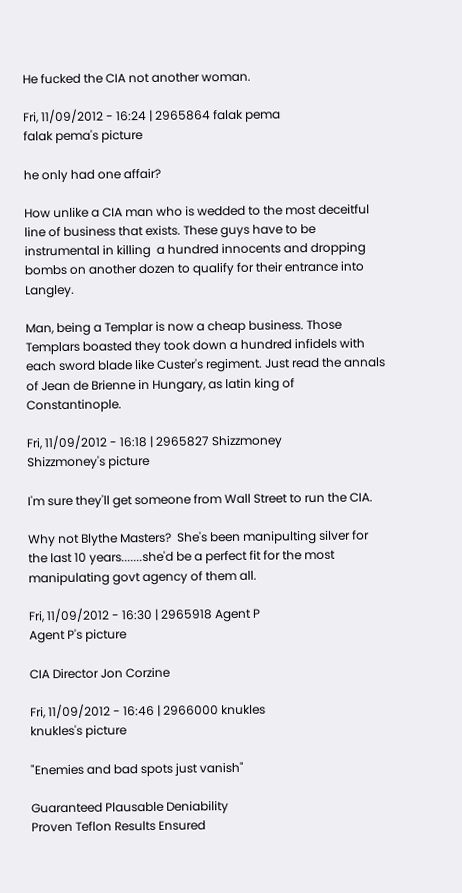He fucked the CIA not another woman.

Fri, 11/09/2012 - 16:24 | 2965864 falak pema
falak pema's picture

he only had one affair?

How unlike a CIA man who is wedded to the most deceitful line of business that exists. These guys have to be instrumental in killing  a hundred innocents and dropping bombs on another dozen to qualify for their entrance into Langley.

Man, being a Templar is now a cheap business. Those Templars boasted they took down a hundred infidels with each sword blade like Custer's regiment. Just read the annals of Jean de Brienne in Hungary, as latin king of Constantinople.

Fri, 11/09/2012 - 16:18 | 2965827 Shizzmoney
Shizzmoney's picture

I'm sure they'll get someone from Wall Street to run the CIA.

Why not Blythe Masters?  She's been manipulting silver for the last 10 years.......she'd be a perfect fit for the most manipulating govt agency of them all.

Fri, 11/09/2012 - 16:30 | 2965918 Agent P
Agent P's picture

CIA Director Jon Corzine

Fri, 11/09/2012 - 16:46 | 2966000 knukles
knukles's picture

"Enemies and bad spots just vanish"

Guaranteed Plausable Deniability
Proven Teflon Results Ensured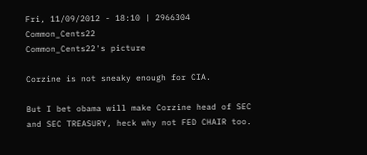Fri, 11/09/2012 - 18:10 | 2966304 Common_Cents22
Common_Cents22's picture

Corzine is not sneaky enough for CIA.

But I bet obama will make Corzine head of SEC and SEC TREASURY, heck why not FED CHAIR too.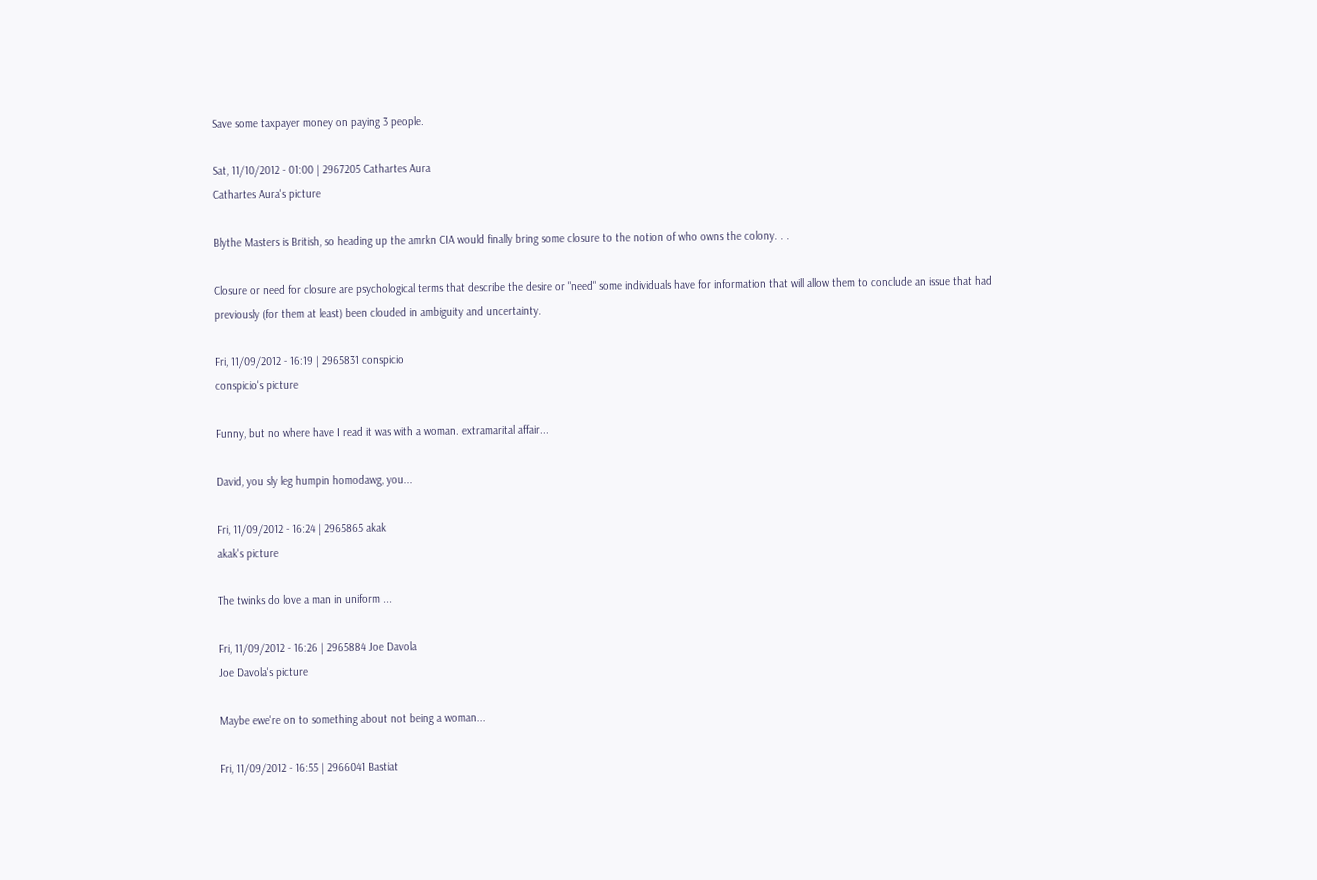Save some taxpayer money on paying 3 people.

Sat, 11/10/2012 - 01:00 | 2967205 Cathartes Aura
Cathartes Aura's picture

Blythe Masters is British, so heading up the amrkn CIA would finally bring some closure to the notion of who owns the colony. . .

Closure or need for closure are psychological terms that describe the desire or "need" some individuals have for information that will allow them to conclude an issue that had previously (for them at least) been clouded in ambiguity and uncertainty.

Fri, 11/09/2012 - 16:19 | 2965831 conspicio
conspicio's picture

Funny, but no where have I read it was with a woman. extramarital affair...

David, you sly leg humpin homodawg, you...

Fri, 11/09/2012 - 16:24 | 2965865 akak
akak's picture

The twinks do love a man in uniform ...

Fri, 11/09/2012 - 16:26 | 2965884 Joe Davola
Joe Davola's picture

Maybe ewe're on to something about not being a woman...

Fri, 11/09/2012 - 16:55 | 2966041 Bastiat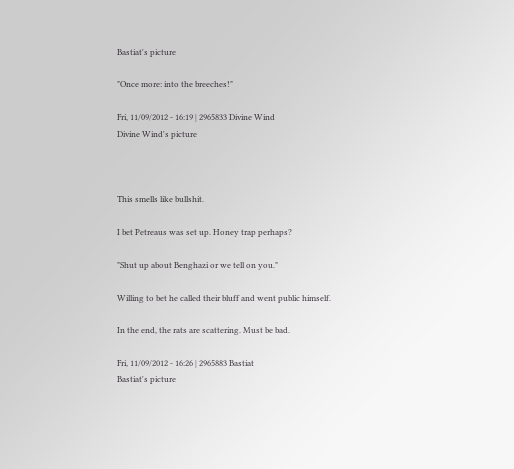Bastiat's picture

"Once more: into the breeches!"

Fri, 11/09/2012 - 16:19 | 2965833 Divine Wind
Divine Wind's picture



This smells like bullshit.

I bet Petreaus was set up. Honey trap perhaps?

"Shut up about Benghazi or we tell on you."

Willing to bet he called their bluff and went public himself.

In the end, the rats are scattering. Must be bad.

Fri, 11/09/2012 - 16:26 | 2965883 Bastiat
Bastiat's picture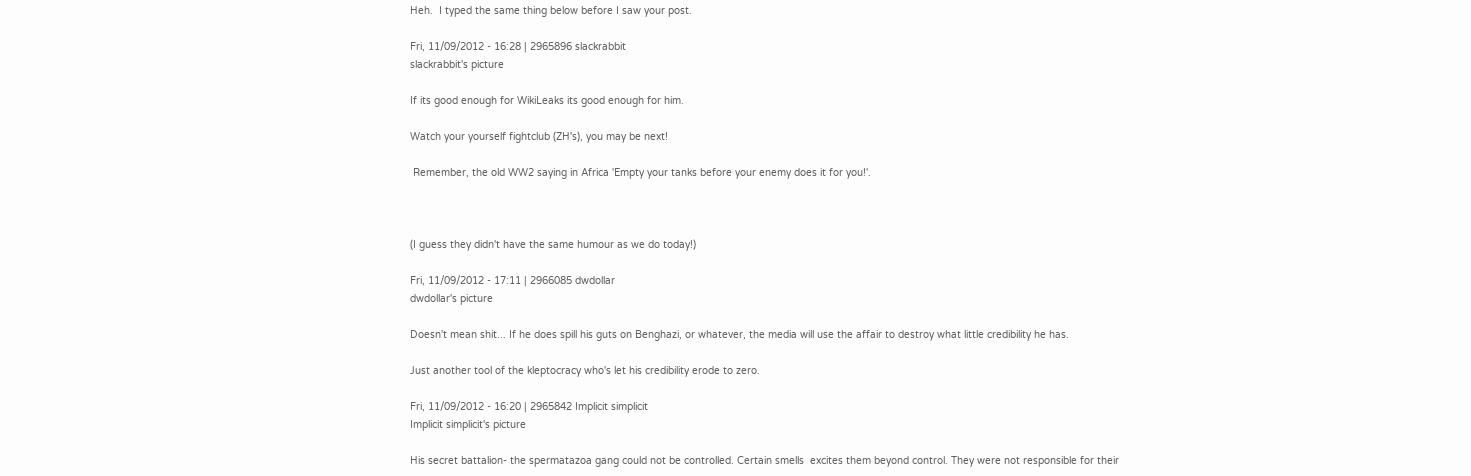Heh.  I typed the same thing below before I saw your post.

Fri, 11/09/2012 - 16:28 | 2965896 slackrabbit
slackrabbit's picture

If its good enough for WikiLeaks its good enough for him.

Watch your yourself fightclub (ZH's), you may be next!

 Remember, the old WW2 saying in Africa 'Empty your tanks before your enemy does it for you!'.



(I guess they didn't have the same humour as we do today!)

Fri, 11/09/2012 - 17:11 | 2966085 dwdollar
dwdollar's picture

Doesn't mean shit... If he does spill his guts on Benghazi, or whatever, the media will use the affair to destroy what little credibility he has.

Just another tool of the kleptocracy who's let his credibility erode to zero.

Fri, 11/09/2012 - 16:20 | 2965842 Implicit simplicit
Implicit simplicit's picture

His secret battalion- the spermatazoa gang could not be controlled. Certain smells  excites them beyond control. They were not responsible for their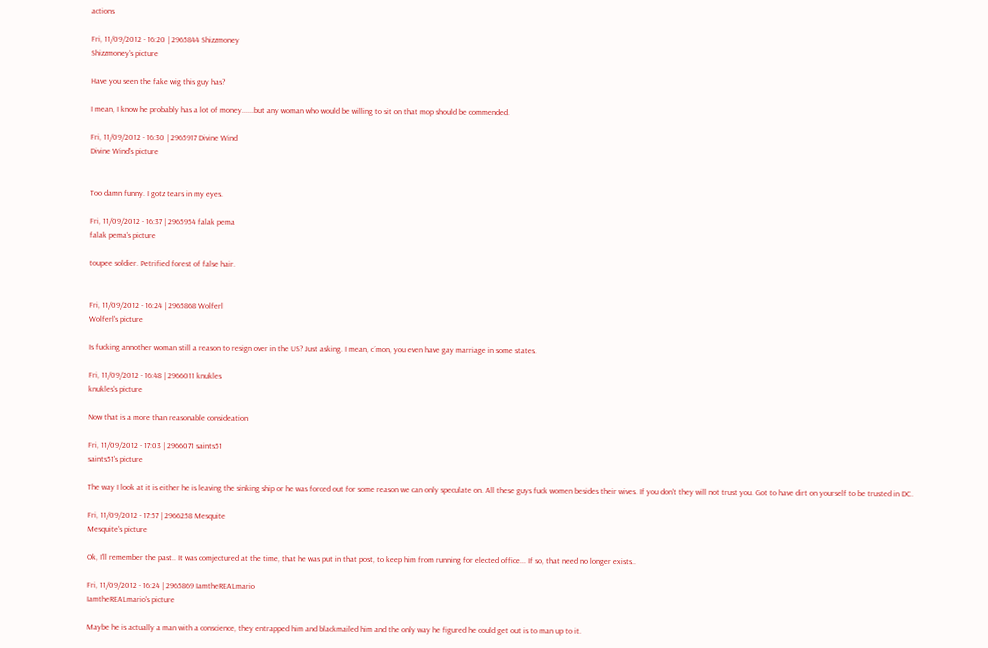actions

Fri, 11/09/2012 - 16:20 | 2965844 Shizzmoney
Shizzmoney's picture

Have you seen the fake wig this guy has?

I mean, I know he probably has a lot of money......but any woman who would be willing to sit on that mop should be commended.

Fri, 11/09/2012 - 16:30 | 2965917 Divine Wind
Divine Wind's picture


Too damn funny. I gotz tears in my eyes.

Fri, 11/09/2012 - 16:37 | 2965954 falak pema
falak pema's picture

toupee soldier. Petrified forest of false hair.


Fri, 11/09/2012 - 16:24 | 2965868 Wolferl
Wolferl's picture

Is fucking annother woman still a reason to resign over in the US? Just asking. I mean, c´mon, you even have gay marriage in some states.

Fri, 11/09/2012 - 16:48 | 2966011 knukles
knukles's picture

Now that is a more than reasonable consideation

Fri, 11/09/2012 - 17:03 | 2966071 saints51
saints51's picture

The way I look at it is either he is leaving the sinking ship or he was forced out for some reason we can only speculate on. All these guys fuck women besides their wives. If you don't they will not trust you. Got to have dirt on yourself to be trusted in DC.

Fri, 11/09/2012 - 17:57 | 2966258 Mesquite
Mesquite's picture

Ok, I'll remember the past.. It was comjectured at the time, that he was put in that post, to keep him from running for elected office... If so, that need no longer exists..

Fri, 11/09/2012 - 16:24 | 2965869 IamtheREALmario
IamtheREALmario's picture

Maybe he is actually a man with a conscience, they entrapped him and blackmailed him and the only way he figured he could get out is to man up to it.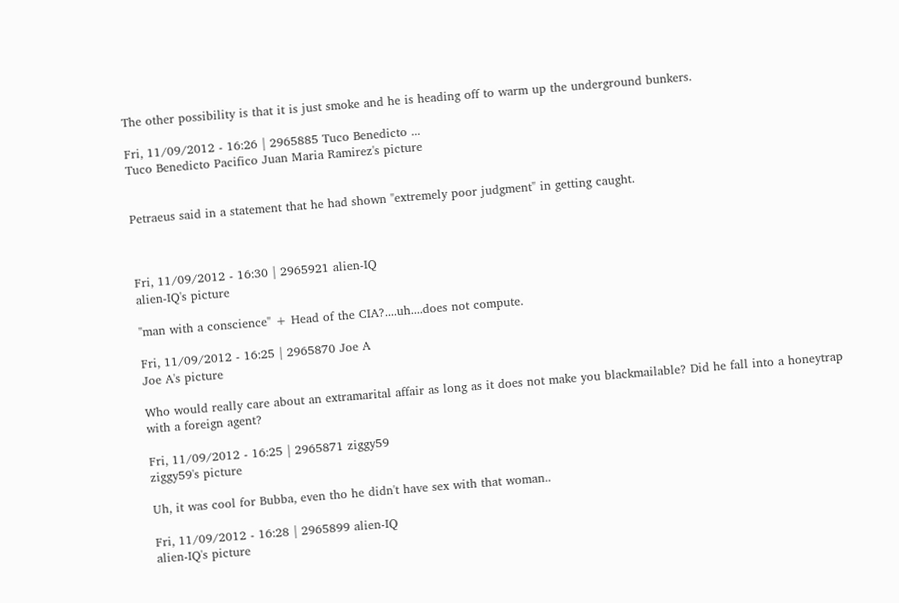The other possibility is that it is just smoke and he is heading off to warm up the underground bunkers.

Fri, 11/09/2012 - 16:26 | 2965885 Tuco Benedicto ...
Tuco Benedicto Pacifico Juan Maria Ramirez's picture


Petraeus said in a statement that he had shown "extremely poor judgment" in getting caught.



Fri, 11/09/2012 - 16:30 | 2965921 alien-IQ
alien-IQ's picture

"man with a conscience" + Head of the CIA?....uh....does not compute.

Fri, 11/09/2012 - 16:25 | 2965870 Joe A
Joe A's picture

Who would really care about an extramarital affair as long as it does not make you blackmailable? Did he fall into a honeytrap with a foreign agent?

Fri, 11/09/2012 - 16:25 | 2965871 ziggy59
ziggy59's picture

Uh, it was cool for Bubba, even tho he didn't have sex with that woman..

Fri, 11/09/2012 - 16:28 | 2965899 alien-IQ
alien-IQ's picture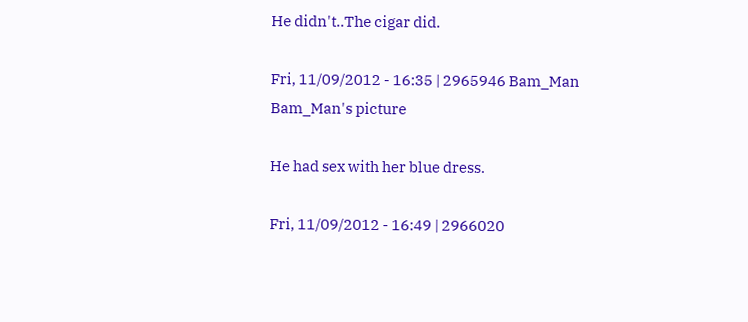He didn't..The cigar did.

Fri, 11/09/2012 - 16:35 | 2965946 Bam_Man
Bam_Man's picture

He had sex with her blue dress.

Fri, 11/09/2012 - 16:49 | 2966020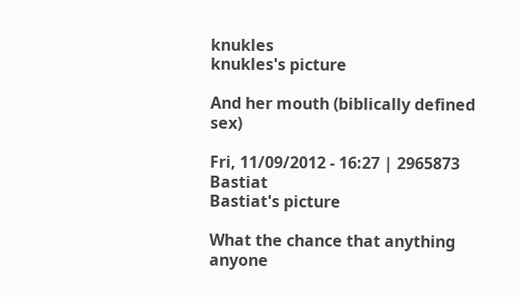knukles
knukles's picture

And her mouth (biblically defined sex)

Fri, 11/09/2012 - 16:27 | 2965873 Bastiat
Bastiat's picture

What the chance that anything anyone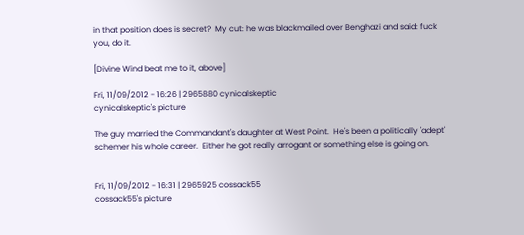in that position does is secret?  My cut: he was blackmailed over Benghazi and said: fuck you, do it.

[Divine Wind beat me to it, above]

Fri, 11/09/2012 - 16:26 | 2965880 cynicalskeptic
cynicalskeptic's picture

The guy married the Commandant's daughter at West Point.  He's been a politically 'adept' schemer his whole career.  Either he got really arrogant or something else is going on.


Fri, 11/09/2012 - 16:31 | 2965925 cossack55
cossack55's picture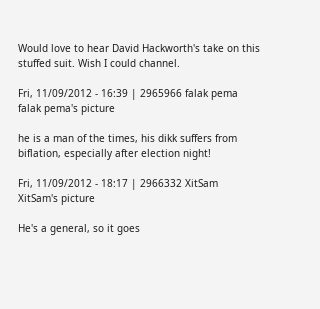Would love to hear David Hackworth's take on this stuffed suit. Wish I could channel.

Fri, 11/09/2012 - 16:39 | 2965966 falak pema
falak pema's picture

he is a man of the times, his dikk suffers from biflation, especially after election night!

Fri, 11/09/2012 - 18:17 | 2966332 XitSam
XitSam's picture

He's a general, so it goes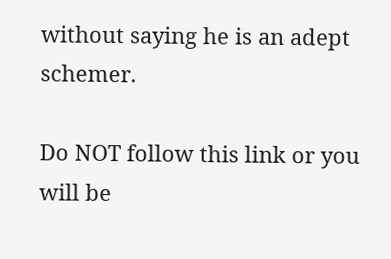without saying he is an adept schemer.

Do NOT follow this link or you will be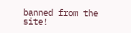banned from the site!